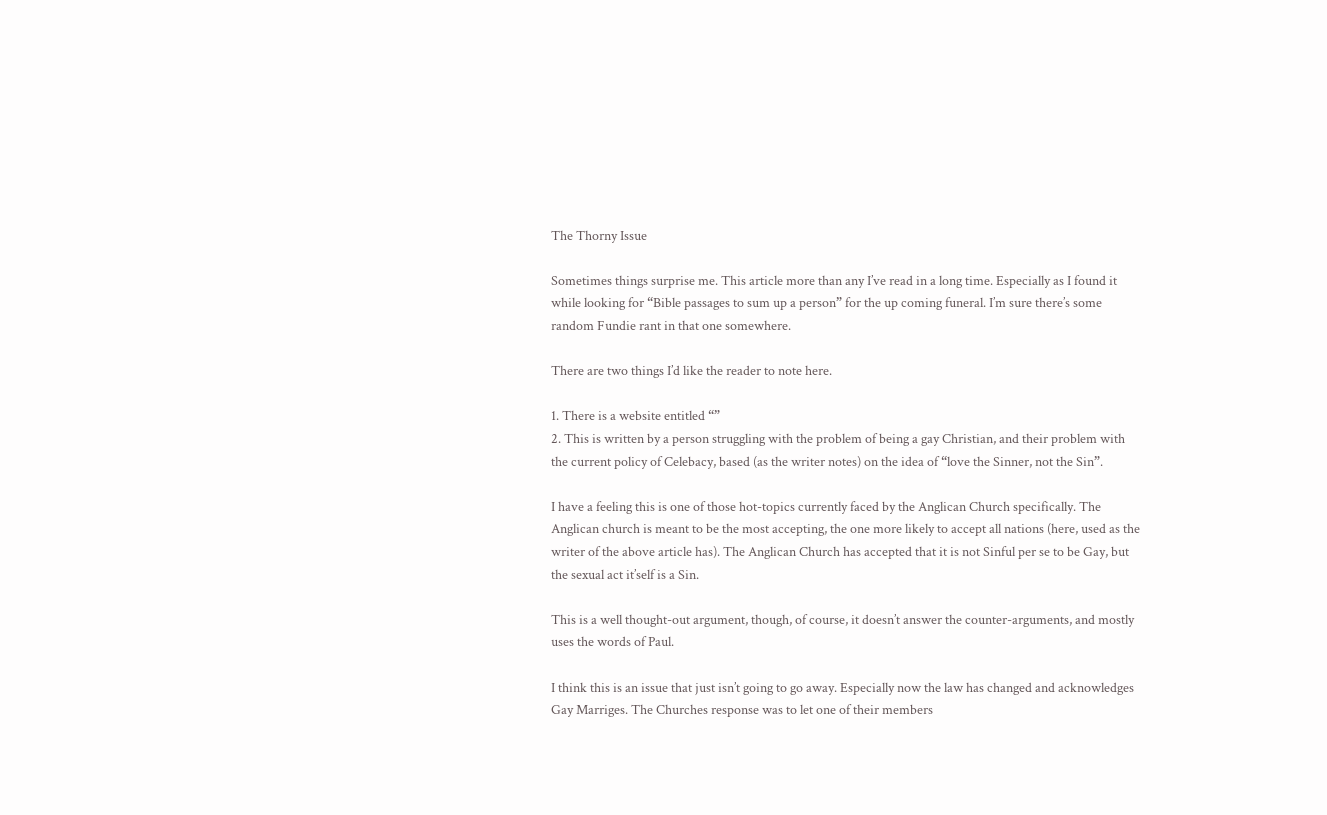The Thorny Issue

Sometimes things surprise me. This article more than any I’ve read in a long time. Especially as I found it while looking for “Bible passages to sum up a person” for the up coming funeral. I’m sure there’s some random Fundie rant in that one somewhere.

There are two things I’d like the reader to note here.

1. There is a website entitled “”
2. This is written by a person struggling with the problem of being a gay Christian, and their problem with the current policy of Celebacy, based (as the writer notes) on the idea of “love the Sinner, not the Sin”.

I have a feeling this is one of those hot-topics currently faced by the Anglican Church specifically. The Anglican church is meant to be the most accepting, the one more likely to accept all nations (here, used as the writer of the above article has). The Anglican Church has accepted that it is not Sinful per se to be Gay, but the sexual act it’self is a Sin.

This is a well thought-out argument, though, of course, it doesn’t answer the counter-arguments, and mostly uses the words of Paul.

I think this is an issue that just isn’t going to go away. Especially now the law has changed and acknowledges Gay Marriges. The Churches response was to let one of their members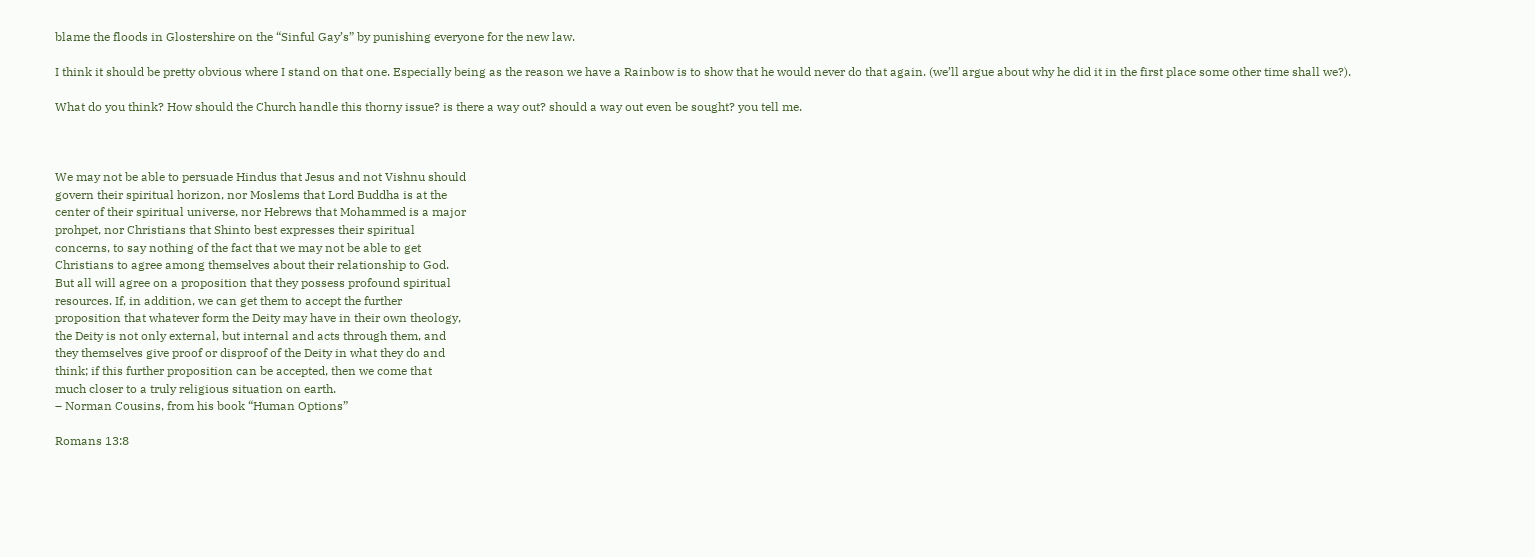blame the floods in Glostershire on the “Sinful Gay’s” by punishing everyone for the new law.

I think it should be pretty obvious where I stand on that one. Especially being as the reason we have a Rainbow is to show that he would never do that again. (we’ll argue about why he did it in the first place some other time shall we?).

What do you think? How should the Church handle this thorny issue? is there a way out? should a way out even be sought? you tell me.



We may not be able to persuade Hindus that Jesus and not Vishnu should
govern their spiritual horizon, nor Moslems that Lord Buddha is at the
center of their spiritual universe, nor Hebrews that Mohammed is a major
prohpet, nor Christians that Shinto best expresses their spiritual
concerns, to say nothing of the fact that we may not be able to get
Christians to agree among themselves about their relationship to God.
But all will agree on a proposition that they possess profound spiritual
resources. If, in addition, we can get them to accept the further
proposition that whatever form the Deity may have in their own theology,
the Deity is not only external, but internal and acts through them, and
they themselves give proof or disproof of the Deity in what they do and
think; if this further proposition can be accepted, then we come that
much closer to a truly religious situation on earth.
– Norman Cousins, from his book “Human Options”

Romans 13:8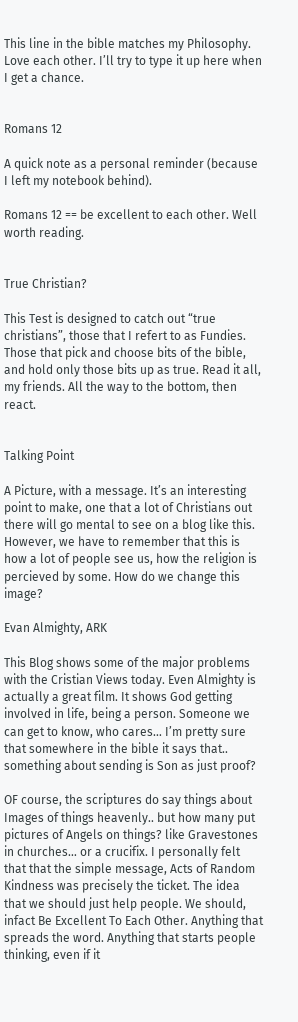This line in the bible matches my Philosophy. Love each other. I’ll try to type it up here when I get a chance.


Romans 12

A quick note as a personal reminder (because I left my notebook behind).

Romans 12 == be excellent to each other. Well worth reading.


True Christian?

This Test is designed to catch out “true christians”, those that I refert to as Fundies. Those that pick and choose bits of the bible, and hold only those bits up as true. Read it all, my friends. All the way to the bottom, then react.


Talking Point

A Picture, with a message. It’s an interesting point to make, one that a lot of Christians out there will go mental to see on a blog like this. However, we have to remember that this is how a lot of people see us, how the religion is percieved by some. How do we change this image?

Evan Almighty, ARK

This Blog shows some of the major problems with the Cristian Views today. Even Almighty is actually a great film. It shows God getting involved in life, being a person. Someone we can get to know, who cares… I’m pretty sure that somewhere in the bible it says that.. something about sending is Son as just proof?

OF course, the scriptures do say things about Images of things heavenly.. but how many put pictures of Angels on things? like Gravestones in churches… or a crucifix. I personally felt that that the simple message, Acts of Random Kindness was precisely the ticket. The idea that we should just help people. We should, infact Be Excellent To Each Other. Anything that spreads the word. Anything that starts people thinking, even if it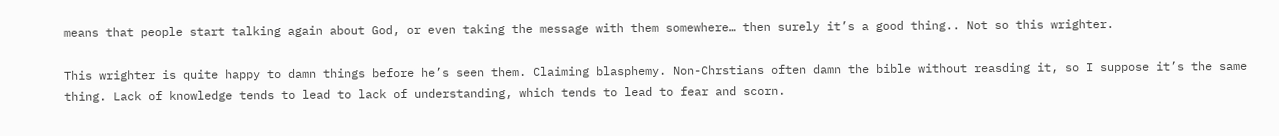means that people start talking again about God, or even taking the message with them somewhere… then surely it’s a good thing.. Not so this wrighter.

This wrighter is quite happy to damn things before he’s seen them. Claiming blasphemy. Non-Chrstians often damn the bible without reasding it, so I suppose it’s the same thing. Lack of knowledge tends to lead to lack of understanding, which tends to lead to fear and scorn.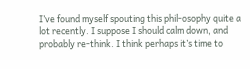I’ve found myself spouting this phil-osophy quite a lot recently. I suppose I should calm down, and probably re-think. I think perhaps it’s time to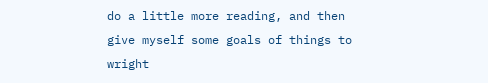do a little more reading, and then give myself some goals of things to wright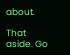about.

That aside. Go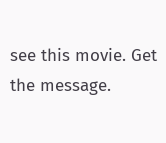see this movie. Get the message.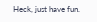Heck, just have fun.